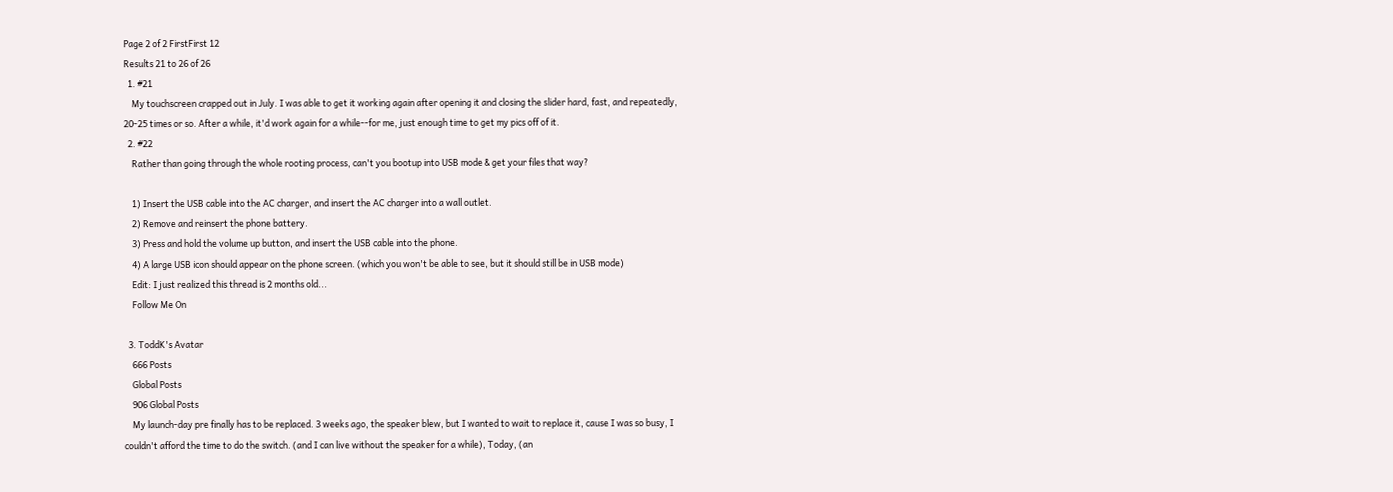Page 2 of 2 FirstFirst 12
Results 21 to 26 of 26
  1. #21
    My touchscreen crapped out in July. I was able to get it working again after opening it and closing the slider hard, fast, and repeatedly, 20-25 times or so. After a while, it'd work again for a while--for me, just enough time to get my pics off of it.
  2. #22
    Rather than going through the whole rooting process, can't you bootup into USB mode & get your files that way?

    1) Insert the USB cable into the AC charger, and insert the AC charger into a wall outlet.
    2) Remove and reinsert the phone battery.
    3) Press and hold the volume up button, and insert the USB cable into the phone.
    4) A large USB icon should appear on the phone screen. (which you won't be able to see, but it should still be in USB mode)
    Edit: I just realized this thread is 2 months old...
    Follow Me On

  3. ToddK's Avatar
    666 Posts
    Global Posts
    906 Global Posts
    My launch-day pre finally has to be replaced. 3 weeks ago, the speaker blew, but I wanted to wait to replace it, cause I was so busy, I couldn't afford the time to do the switch. (and I can live without the speaker for a while), Today, (an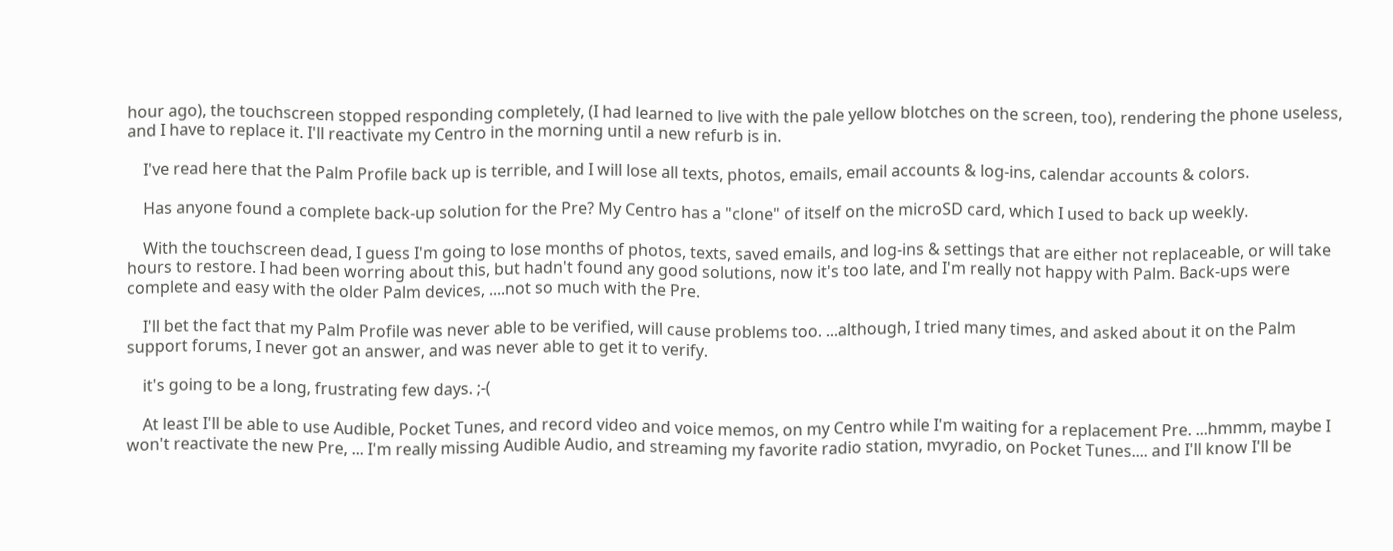hour ago), the touchscreen stopped responding completely, (I had learned to live with the pale yellow blotches on the screen, too), rendering the phone useless, and I have to replace it. I'll reactivate my Centro in the morning until a new refurb is in.

    I've read here that the Palm Profile back up is terrible, and I will lose all texts, photos, emails, email accounts & log-ins, calendar accounts & colors.

    Has anyone found a complete back-up solution for the Pre? My Centro has a "clone" of itself on the microSD card, which I used to back up weekly.

    With the touchscreen dead, I guess I'm going to lose months of photos, texts, saved emails, and log-ins & settings that are either not replaceable, or will take hours to restore. I had been worring about this, but hadn't found any good solutions, now it's too late, and I'm really not happy with Palm. Back-ups were complete and easy with the older Palm devices, ....not so much with the Pre.

    I'll bet the fact that my Palm Profile was never able to be verified, will cause problems too. ...although, I tried many times, and asked about it on the Palm support forums, I never got an answer, and was never able to get it to verify.

    it's going to be a long, frustrating few days. ;-(

    At least I'll be able to use Audible, Pocket Tunes, and record video and voice memos, on my Centro while I'm waiting for a replacement Pre. ...hmmm, maybe I won't reactivate the new Pre, ... I'm really missing Audible Audio, and streaming my favorite radio station, mvyradio, on Pocket Tunes.... and I'll know I'll be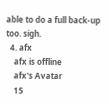able to do a full back-up too. sigh.
  4. afx
    afx is offline
    afx's Avatar
    15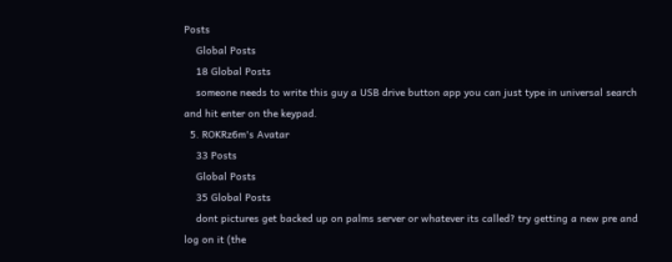Posts
    Global Posts
    18 Global Posts
    someone needs to write this guy a USB drive button app you can just type in universal search and hit enter on the keypad.
  5. ROKRz6m's Avatar
    33 Posts
    Global Posts
    35 Global Posts
    dont pictures get backed up on palms server or whatever its called? try getting a new pre and log on it (the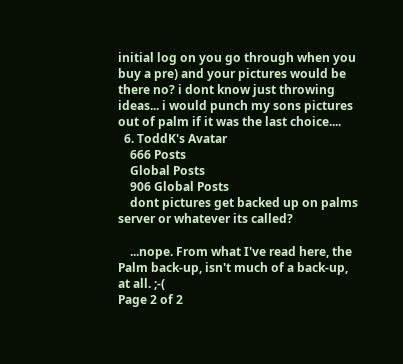initial log on you go through when you buy a pre) and your pictures would be there no? i dont know just throwing ideas... i would punch my sons pictures out of palm if it was the last choice....
  6. ToddK's Avatar
    666 Posts
    Global Posts
    906 Global Posts
    dont pictures get backed up on palms server or whatever its called?

    ...nope. From what I've read here, the Palm back-up, isn't much of a back-up, at all. ;-(
Page 2 of 2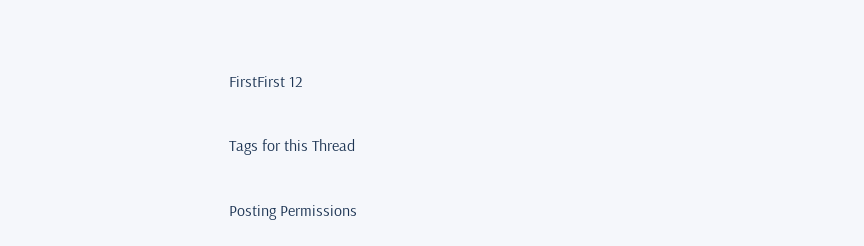FirstFirst 12

Tags for this Thread

Posting Permissions